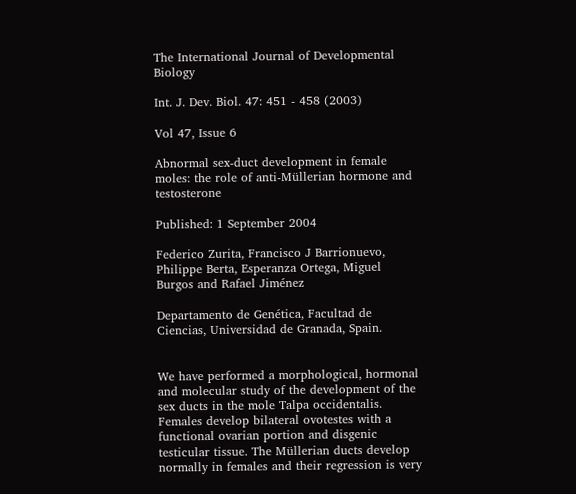The International Journal of Developmental Biology

Int. J. Dev. Biol. 47: 451 - 458 (2003)

Vol 47, Issue 6

Abnormal sex-duct development in female moles: the role of anti-Müllerian hormone and testosterone

Published: 1 September 2004

Federico Zurita, Francisco J Barrionuevo, Philippe Berta, Esperanza Ortega, Miguel Burgos and Rafael Jiménez

Departamento de Genética, Facultad de Ciencias, Universidad de Granada, Spain.


We have performed a morphological, hormonal and molecular study of the development of the sex ducts in the mole Talpa occidentalis. Females develop bilateral ovotestes with a functional ovarian portion and disgenic testicular tissue. The Müllerian ducts develop normally in females and their regression is very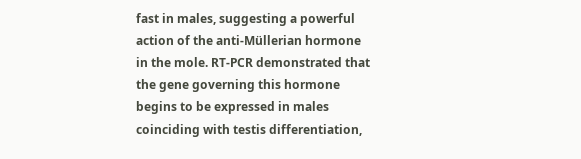fast in males, suggesting a powerful action of the anti-Müllerian hormone in the mole. RT-PCR demonstrated that the gene governing this hormone begins to be expressed in males coinciding with testis differentiation,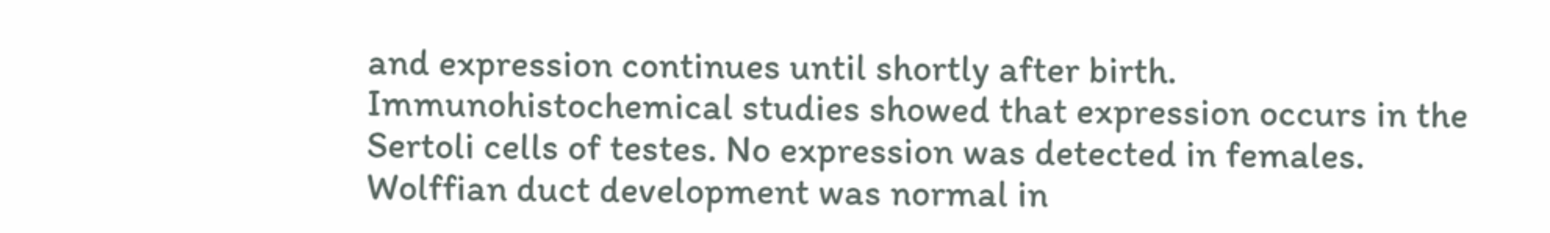and expression continues until shortly after birth. Immunohistochemical studies showed that expression occurs in the Sertoli cells of testes. No expression was detected in females. Wolffian duct development was normal in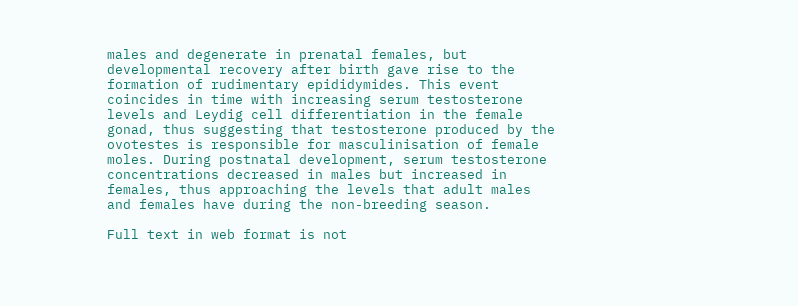males and degenerate in prenatal females, but developmental recovery after birth gave rise to the formation of rudimentary epididymides. This event coincides in time with increasing serum testosterone levels and Leydig cell differentiation in the female gonad, thus suggesting that testosterone produced by the ovotestes is responsible for masculinisation of female moles. During postnatal development, serum testosterone concentrations decreased in males but increased in females, thus approaching the levels that adult males and females have during the non-breeding season.

Full text in web format is not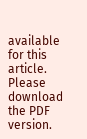available for this article. Please download the PDF version.